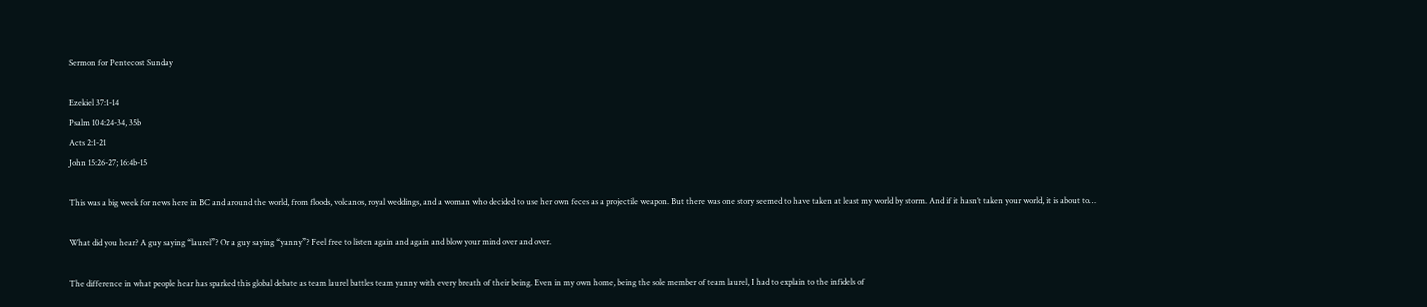Sermon for Pentecost Sunday

Ezekiel 37:1-14
Psalm 104:24-34, 35b
Acts 2:1-21
John 15:26-27; 16:4b-15

This was a big week for news here in BC and around the world, from floods, volcanos, royal weddings, and a woman who decided to use her own feces as a projectile weapon. But there was one story seemed to have taken at least my world by storm. And if it hasn’t taken your world, it is about to…

What did you hear? A guy saying “laurel”? Or a guy saying “yanny”? Feel free to listen again and again and blow your mind over and over.

The difference in what people hear has sparked this global debate as team laurel battles team yanny with every breath of their being. Even in my own home, being the sole member of team laurel, I had to explain to the infidels of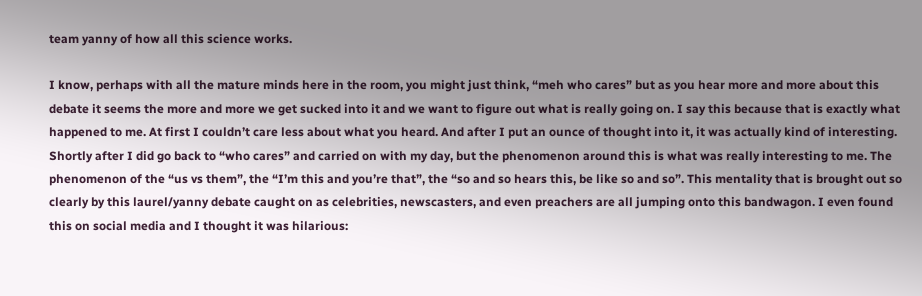team yanny of how all this science works.

I know, perhaps with all the mature minds here in the room, you might just think, “meh who cares” but as you hear more and more about this debate it seems the more and more we get sucked into it and we want to figure out what is really going on. I say this because that is exactly what happened to me. At first I couldn’t care less about what you heard. And after I put an ounce of thought into it, it was actually kind of interesting. Shortly after I did go back to “who cares” and carried on with my day, but the phenomenon around this is what was really interesting to me. The phenomenon of the “us vs them”, the “I’m this and you’re that”, the “so and so hears this, be like so and so”. This mentality that is brought out so clearly by this laurel/yanny debate caught on as celebrities, newscasters, and even preachers are all jumping onto this bandwagon. I even found this on social media and I thought it was hilarious: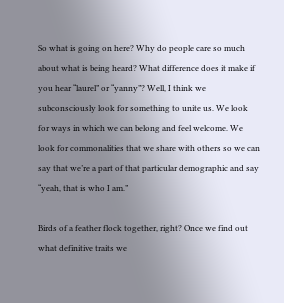So what is going on here? Why do people care so much about what is being heard? What difference does it make if you hear “laurel” or “yanny”? Well, I think we subconsciously look for something to unite us. We look for ways in which we can belong and feel welcome. We look for commonalities that we share with others so we can say that we’re a part of that particular demographic and say “yeah, that is who I am.”

Birds of a feather flock together, right? Once we find out what definitive traits we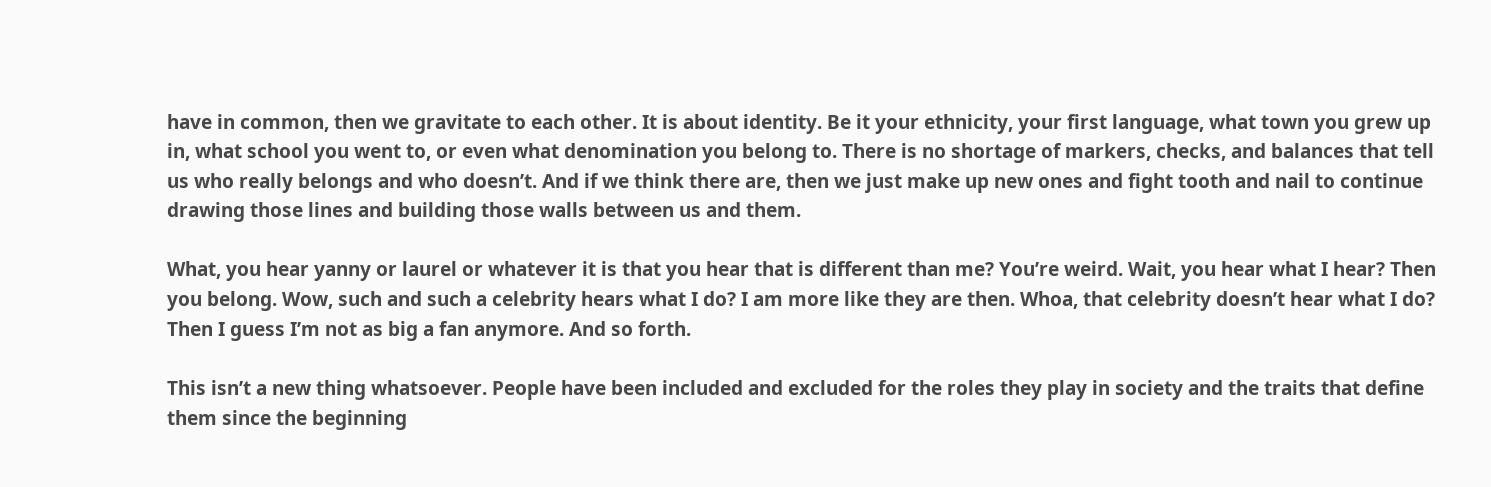have in common, then we gravitate to each other. It is about identity. Be it your ethnicity, your first language, what town you grew up in, what school you went to, or even what denomination you belong to. There is no shortage of markers, checks, and balances that tell us who really belongs and who doesn’t. And if we think there are, then we just make up new ones and fight tooth and nail to continue drawing those lines and building those walls between us and them.

What, you hear yanny or laurel or whatever it is that you hear that is different than me? You’re weird. Wait, you hear what I hear? Then you belong. Wow, such and such a celebrity hears what I do? I am more like they are then. Whoa, that celebrity doesn’t hear what I do? Then I guess I’m not as big a fan anymore. And so forth.

This isn’t a new thing whatsoever. People have been included and excluded for the roles they play in society and the traits that define them since the beginning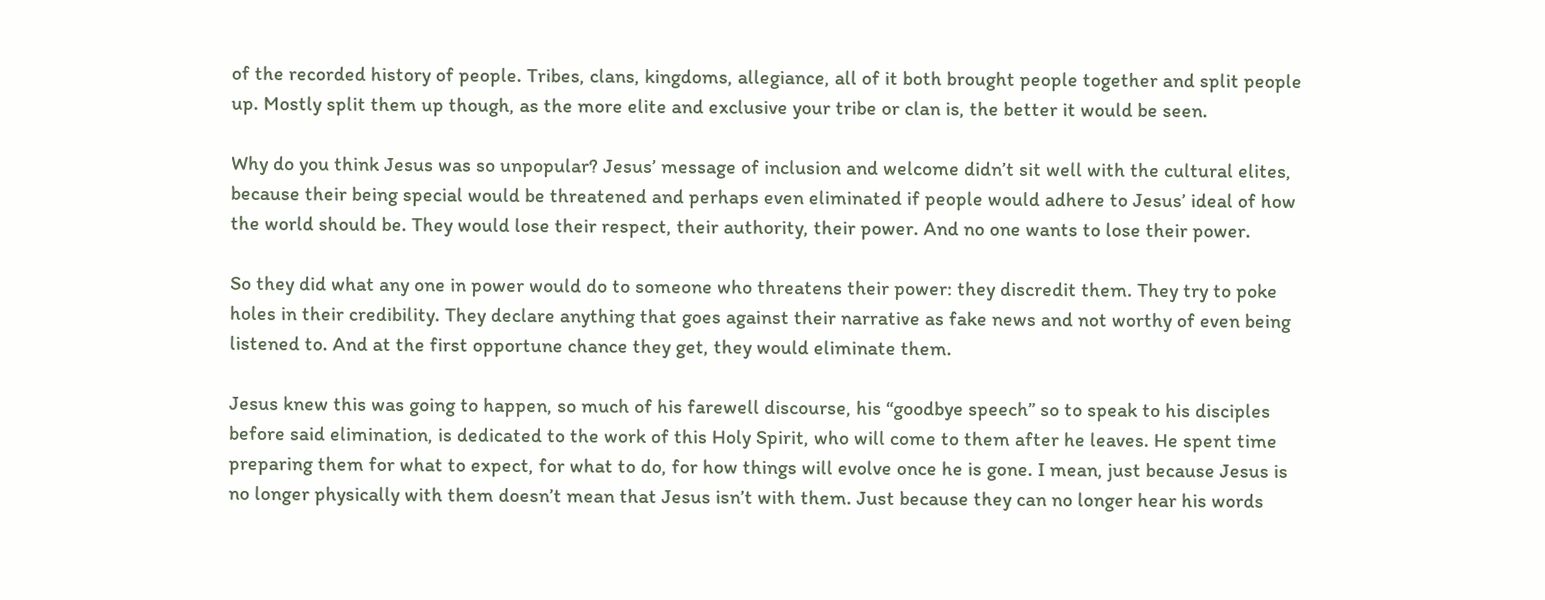of the recorded history of people. Tribes, clans, kingdoms, allegiance, all of it both brought people together and split people up. Mostly split them up though, as the more elite and exclusive your tribe or clan is, the better it would be seen.

Why do you think Jesus was so unpopular? Jesus’ message of inclusion and welcome didn’t sit well with the cultural elites, because their being special would be threatened and perhaps even eliminated if people would adhere to Jesus’ ideal of how the world should be. They would lose their respect, their authority, their power. And no one wants to lose their power.

So they did what any one in power would do to someone who threatens their power: they discredit them. They try to poke holes in their credibility. They declare anything that goes against their narrative as fake news and not worthy of even being listened to. And at the first opportune chance they get, they would eliminate them.

Jesus knew this was going to happen, so much of his farewell discourse, his “goodbye speech” so to speak to his disciples before said elimination, is dedicated to the work of this Holy Spirit, who will come to them after he leaves. He spent time preparing them for what to expect, for what to do, for how things will evolve once he is gone. I mean, just because Jesus is no longer physically with them doesn’t mean that Jesus isn’t with them. Just because they can no longer hear his words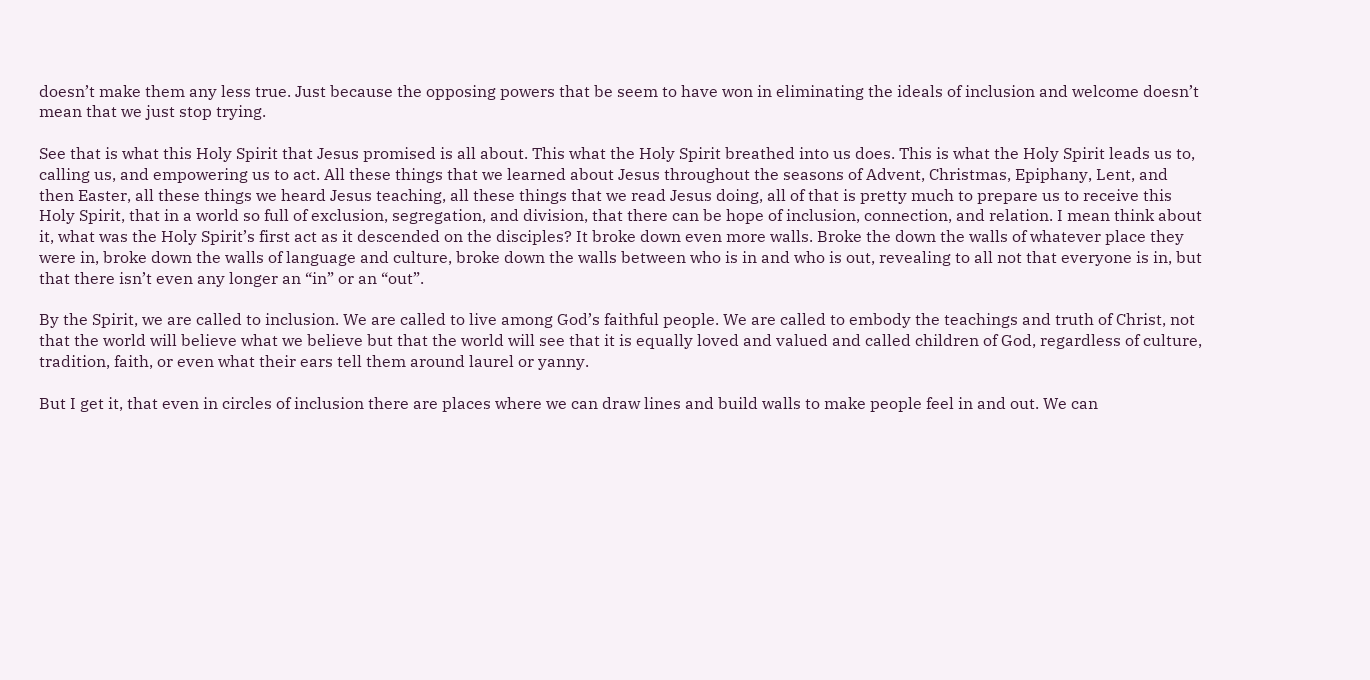doesn’t make them any less true. Just because the opposing powers that be seem to have won in eliminating the ideals of inclusion and welcome doesn’t mean that we just stop trying.

See that is what this Holy Spirit that Jesus promised is all about. This what the Holy Spirit breathed into us does. This is what the Holy Spirit leads us to, calling us, and empowering us to act. All these things that we learned about Jesus throughout the seasons of Advent, Christmas, Epiphany, Lent, and then Easter, all these things we heard Jesus teaching, all these things that we read Jesus doing, all of that is pretty much to prepare us to receive this Holy Spirit, that in a world so full of exclusion, segregation, and division, that there can be hope of inclusion, connection, and relation. I mean think about it, what was the Holy Spirit’s first act as it descended on the disciples? It broke down even more walls. Broke the down the walls of whatever place they were in, broke down the walls of language and culture, broke down the walls between who is in and who is out, revealing to all not that everyone is in, but that there isn’t even any longer an “in” or an “out”.

By the Spirit, we are called to inclusion. We are called to live among God’s faithful people. We are called to embody the teachings and truth of Christ, not that the world will believe what we believe but that the world will see that it is equally loved and valued and called children of God, regardless of culture, tradition, faith, or even what their ears tell them around laurel or yanny.

But I get it, that even in circles of inclusion there are places where we can draw lines and build walls to make people feel in and out. We can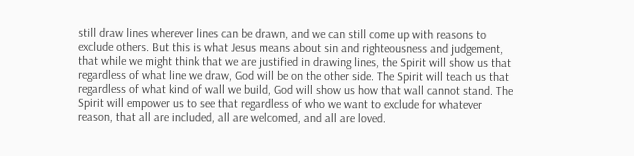still draw lines wherever lines can be drawn, and we can still come up with reasons to exclude others. But this is what Jesus means about sin and righteousness and judgement, that while we might think that we are justified in drawing lines, the Spirit will show us that regardless of what line we draw, God will be on the other side. The Spirit will teach us that regardless of what kind of wall we build, God will show us how that wall cannot stand. The Spirit will empower us to see that regardless of who we want to exclude for whatever reason, that all are included, all are welcomed, and all are loved.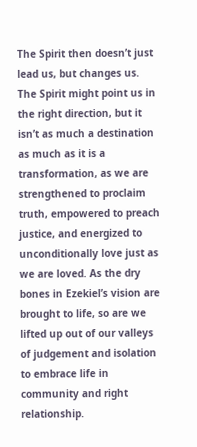The Spirit then doesn’t just lead us, but changes us. The Spirit might point us in the right direction, but it isn’t as much a destination as much as it is a transformation, as we are strengthened to proclaim truth, empowered to preach justice, and energized to unconditionally love just as we are loved. As the dry bones in Ezekiel’s vision are brought to life, so are we lifted up out of our valleys of judgement and isolation to embrace life in community and right relationship.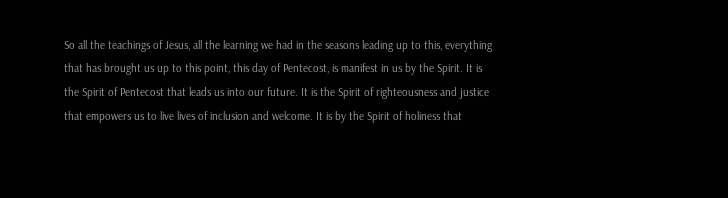So all the teachings of Jesus, all the learning we had in the seasons leading up to this, everything that has brought us up to this point, this day of Pentecost, is manifest in us by the Spirit. It is the Spirit of Pentecost that leads us into our future. It is the Spirit of righteousness and justice that empowers us to live lives of inclusion and welcome. It is by the Spirit of holiness that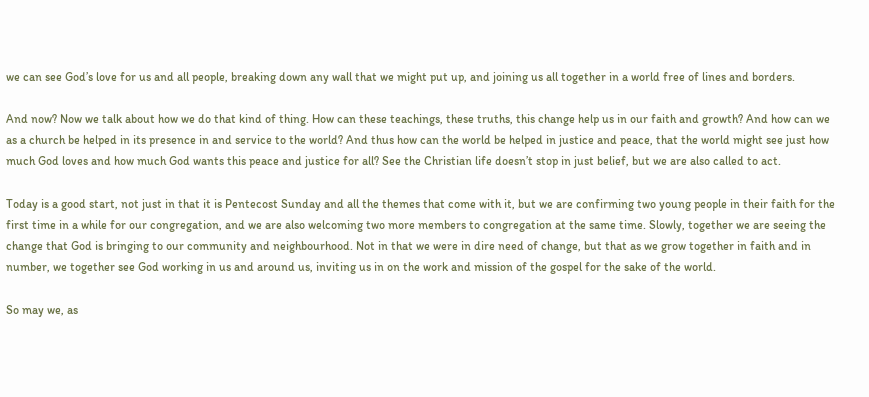we can see God’s love for us and all people, breaking down any wall that we might put up, and joining us all together in a world free of lines and borders.

And now? Now we talk about how we do that kind of thing. How can these teachings, these truths, this change help us in our faith and growth? And how can we as a church be helped in its presence in and service to the world? And thus how can the world be helped in justice and peace, that the world might see just how much God loves and how much God wants this peace and justice for all? See the Christian life doesn’t stop in just belief, but we are also called to act.

Today is a good start, not just in that it is Pentecost Sunday and all the themes that come with it, but we are confirming two young people in their faith for the first time in a while for our congregation, and we are also welcoming two more members to congregation at the same time. Slowly, together we are seeing the change that God is bringing to our community and neighbourhood. Not in that we were in dire need of change, but that as we grow together in faith and in number, we together see God working in us and around us, inviting us in on the work and mission of the gospel for the sake of the world.

So may we, as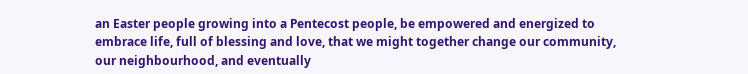an Easter people growing into a Pentecost people, be empowered and energized to embrace life, full of blessing and love, that we might together change our community, our neighbourhood, and eventually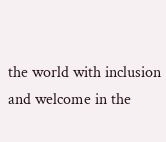the world with inclusion and welcome in the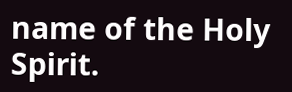name of the Holy Spirit.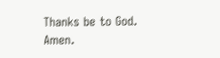Thanks be to God. Amen.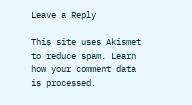Leave a Reply

This site uses Akismet to reduce spam. Learn how your comment data is processed.